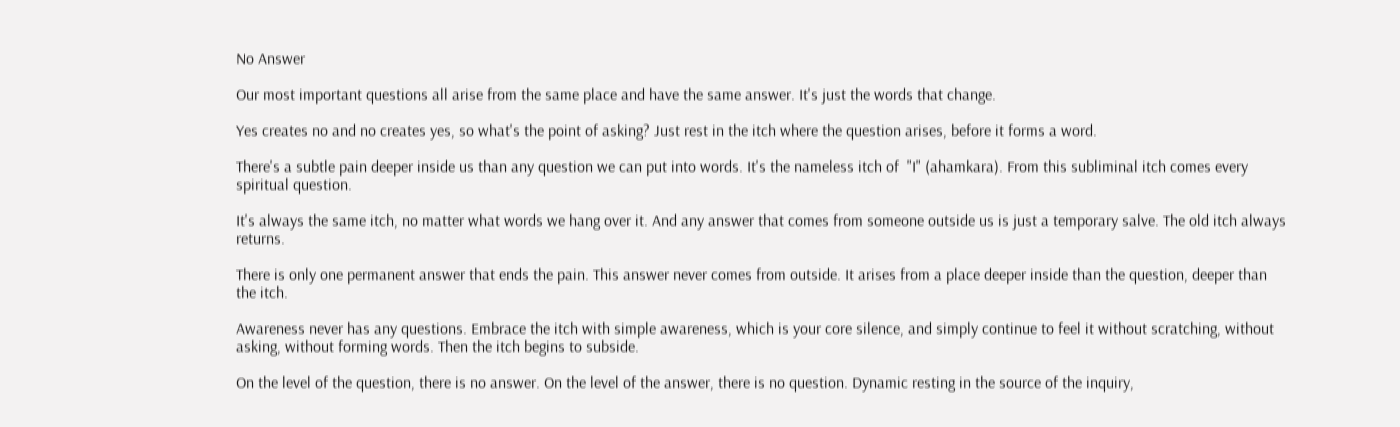No Answer

Our most important questions all arise from the same place and have the same answer. It's just the words that change.

Yes creates no and no creates yes, so what's the point of asking? Just rest in the itch where the question arises, before it forms a word.

There's a subtle pain deeper inside us than any question we can put into words. It's the nameless itch of  "I" (ahamkara). From this subliminal itch comes every spiritual question.

It's always the same itch, no matter what words we hang over it. And any answer that comes from someone outside us is just a temporary salve. The old itch always returns.

There is only one permanent answer that ends the pain. This answer never comes from outside. It arises from a place deeper inside than the question, deeper than the itch.

Awareness never has any questions. Embrace the itch with simple awareness, which is your core silence, and simply continue to feel it without scratching, without asking, without forming words. Then the itch begins to subside.

On the level of the question, there is no answer. On the level of the answer, there is no question. Dynamic resting in the source of the inquiry,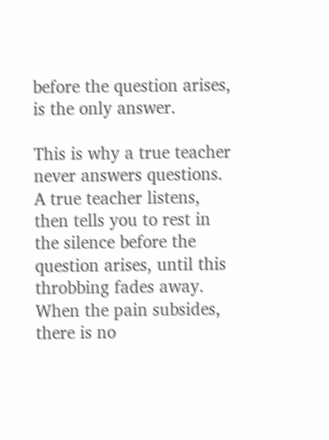before the question arises, is the only answer.

This is why a true teacher never answers questions. A true teacher listens, then tells you to rest in the silence before the question arises, until this throbbing fades away. When the pain subsides, there is no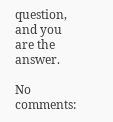question, and you are the answer.

No comments: